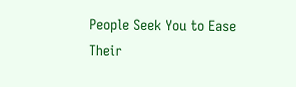People Seek You to Ease Their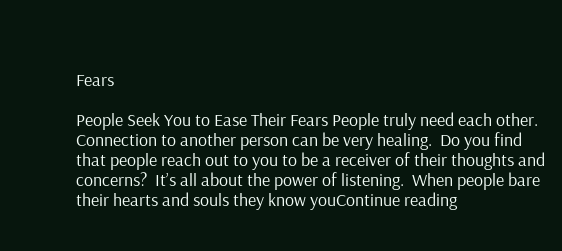Fears

People Seek You to Ease Their Fears People truly need each other.  Connection to another person can be very healing.  Do you find that people reach out to you to be a receiver of their thoughts and concerns?  It’s all about the power of listening.  When people bare their hearts and souls they know youContinue reading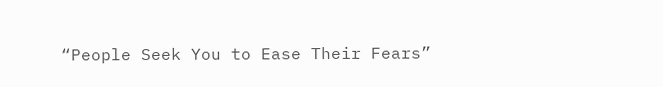“People Seek You to Ease Their Fears”